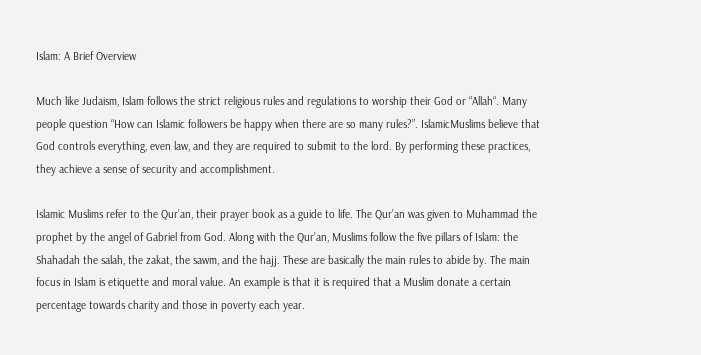Islam: A Brief Overview

Much like Judaism, Islam follows the strict religious rules and regulations to worship their God or “Allah“. Many people question “How can Islamic followers be happy when there are so many rules?”. IslamicMuslims believe that God controls everything, even law, and they are required to submit to the lord. By performing these practices, they achieve a sense of security and accomplishment.

Islamic Muslims refer to the Qur’an, their prayer book as a guide to life. The Qur’an was given to Muhammad the prophet by the angel of Gabriel from God. Along with the Qur’an, Muslims follow the five pillars of Islam: the Shahadah the salah, the zakat, the sawm, and the hajj. These are basically the main rules to abide by. The main focus in Islam is etiquette and moral value. An example is that it is required that a Muslim donate a certain percentage towards charity and those in poverty each year.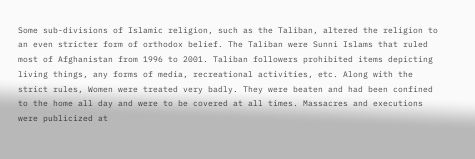Some sub-divisions of Islamic religion, such as the Taliban, altered the religion to an even stricter form of orthodox belief. The Taliban were Sunni Islams that ruled most of Afghanistan from 1996 to 2001. Taliban followers prohibited items depicting living things, any forms of media, recreational activities, etc. Along with the strict rules, Women were treated very badly. They were beaten and had been confined to the home all day and were to be covered at all times. Massacres and executions were publicized at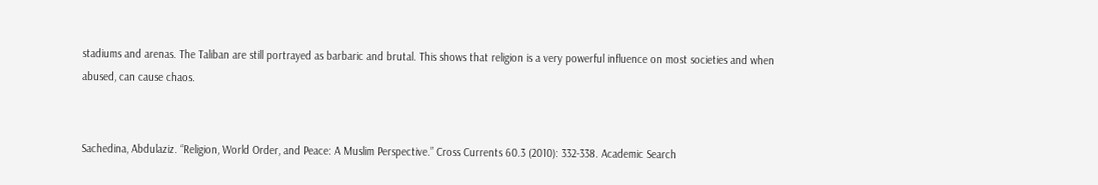stadiums and arenas. The Taliban are still portrayed as barbaric and brutal. This shows that religion is a very powerful influence on most societies and when abused, can cause chaos.


Sachedina, Abdulaziz. “Religion, World Order, and Peace: A Muslim Perspective.” Cross Currents 60.3 (2010): 332-338. Academic Search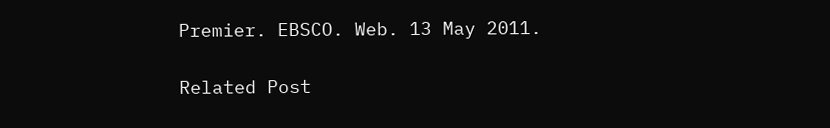Premier. EBSCO. Web. 13 May 2011.

Related Post